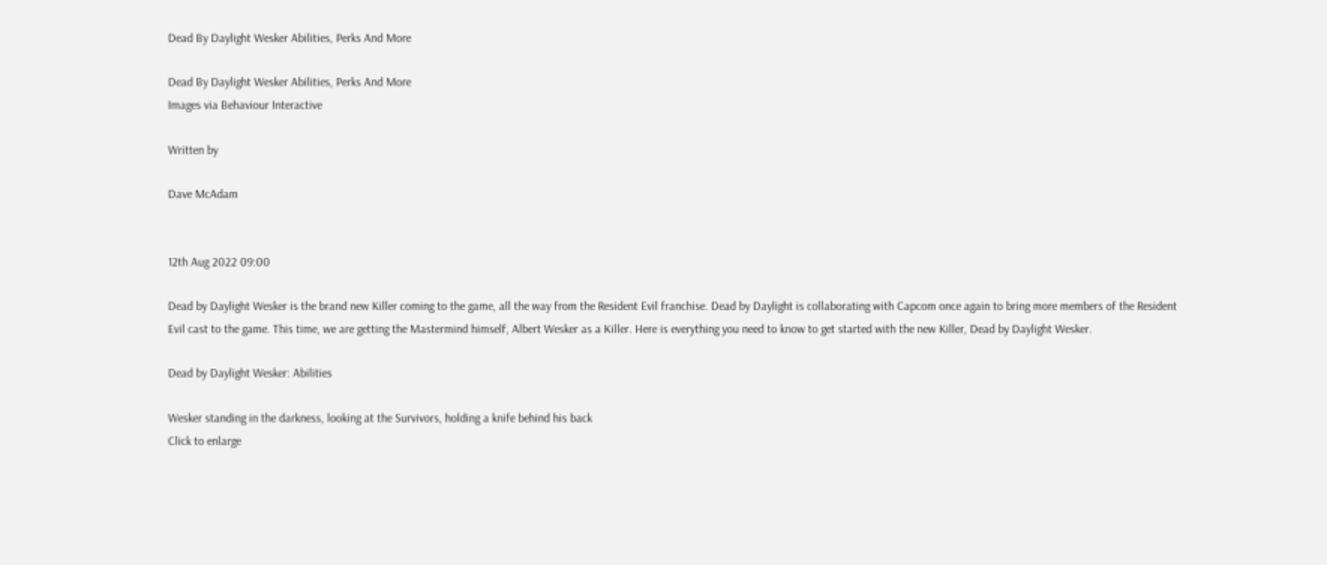Dead By Daylight Wesker Abilities, Perks And More

Dead By Daylight Wesker Abilities, Perks And More
Images via Behaviour Interactive

Written by

Dave McAdam


12th Aug 2022 09:00

Dead by Daylight Wesker is the brand new Killer coming to the game, all the way from the Resident Evil franchise. Dead by Daylight is collaborating with Capcom once again to bring more members of the Resident Evil cast to the game. This time, we are getting the Mastermind himself, Albert Wesker as a Killer. Here is everything you need to know to get started with the new Killer, Dead by Daylight Wesker.

Dead by Daylight Wesker: Abilities

Wesker standing in the darkness, looking at the Survivors, holding a knife behind his back
Click to enlarge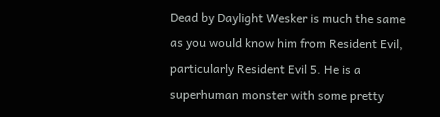Dead by Daylight Wesker is much the same as you would know him from Resident Evil, particularly Resident Evil 5. He is a superhuman monster with some pretty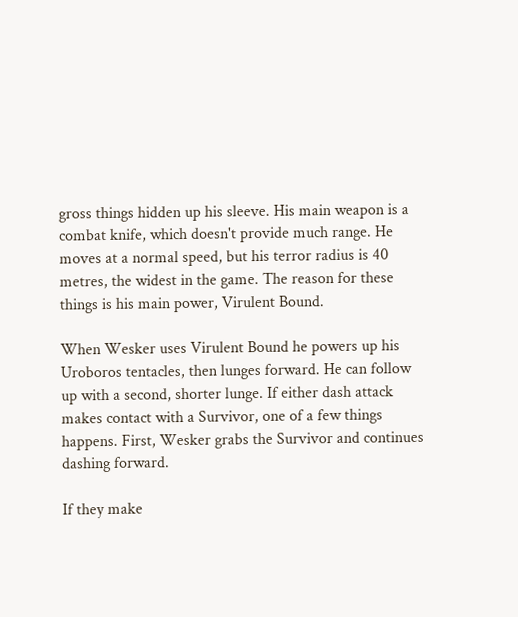gross things hidden up his sleeve. His main weapon is a combat knife, which doesn't provide much range. He moves at a normal speed, but his terror radius is 40 metres, the widest in the game. The reason for these things is his main power, Virulent Bound.

When Wesker uses Virulent Bound he powers up his Uroboros tentacles, then lunges forward. He can follow up with a second, shorter lunge. If either dash attack makes contact with a Survivor, one of a few things happens. First, Wesker grabs the Survivor and continues dashing forward.

If they make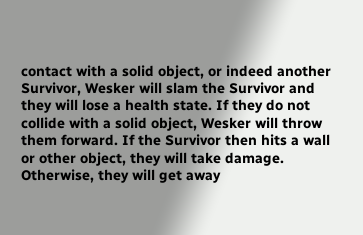contact with a solid object, or indeed another Survivor, Wesker will slam the Survivor and they will lose a health state. If they do not collide with a solid object, Wesker will throw them forward. If the Survivor then hits a wall or other object, they will take damage. Otherwise, they will get away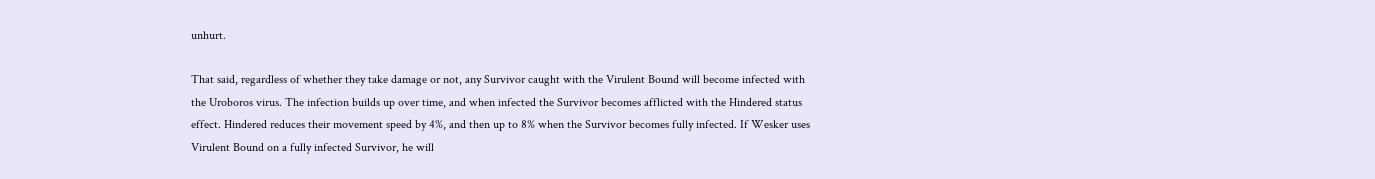unhurt.

That said, regardless of whether they take damage or not, any Survivor caught with the Virulent Bound will become infected with the Uroboros virus. The infection builds up over time, and when infected the Survivor becomes afflicted with the Hindered status effect. Hindered reduces their movement speed by 4%, and then up to 8% when the Survivor becomes fully infected. If Wesker uses Virulent Bound on a fully infected Survivor, he will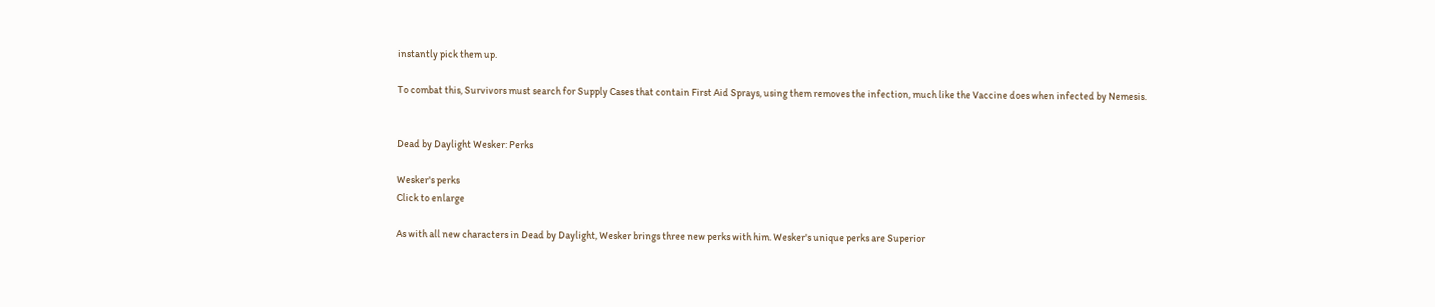instantly pick them up.

To combat this, Survivors must search for Supply Cases that contain First Aid Sprays, using them removes the infection, much like the Vaccine does when infected by Nemesis.


Dead by Daylight Wesker: Perks

Wesker's perks
Click to enlarge

As with all new characters in Dead by Daylight, Wesker brings three new perks with him. Wesker's unique perks are Superior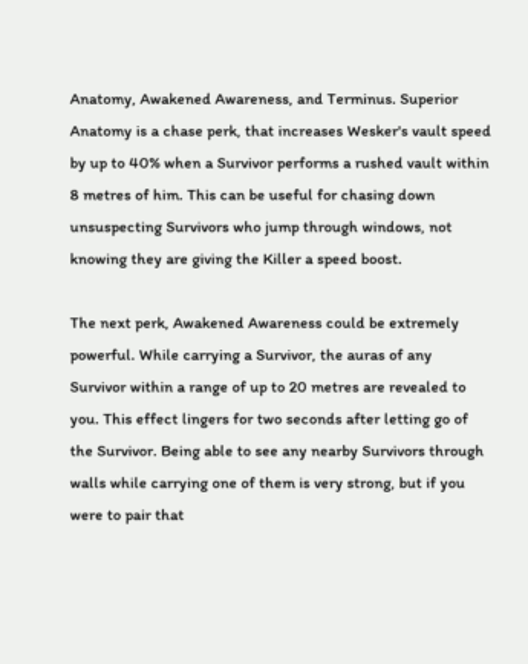Anatomy, Awakened Awareness, and Terminus. Superior Anatomy is a chase perk, that increases Wesker's vault speed by up to 40% when a Survivor performs a rushed vault within 8 metres of him. This can be useful for chasing down unsuspecting Survivors who jump through windows, not knowing they are giving the Killer a speed boost.

The next perk, Awakened Awareness could be extremely powerful. While carrying a Survivor, the auras of any Survivor within a range of up to 20 metres are revealed to you. This effect lingers for two seconds after letting go of the Survivor. Being able to see any nearby Survivors through walls while carrying one of them is very strong, but if you were to pair that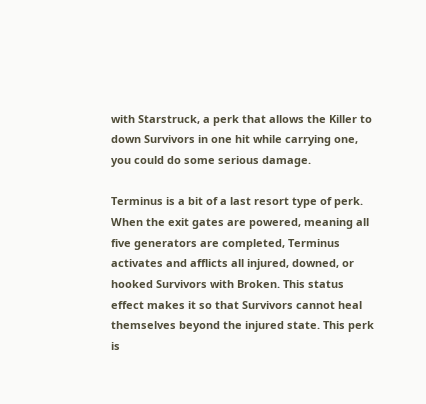with Starstruck, a perk that allows the Killer to down Survivors in one hit while carrying one, you could do some serious damage.

Terminus is a bit of a last resort type of perk. When the exit gates are powered, meaning all five generators are completed, Terminus activates and afflicts all injured, downed, or hooked Survivors with Broken. This status effect makes it so that Survivors cannot heal themselves beyond the injured state. This perk is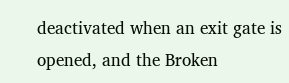deactivated when an exit gate is opened, and the Broken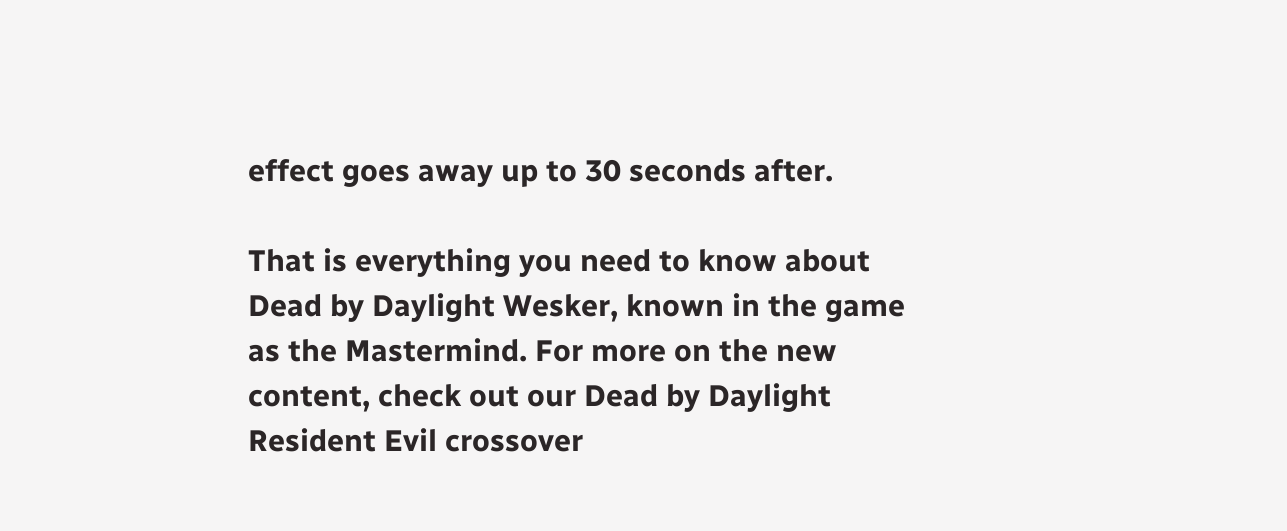effect goes away up to 30 seconds after.

That is everything you need to know about Dead by Daylight Wesker, known in the game as the Mastermind. For more on the new content, check out our Dead by Daylight Resident Evil crossover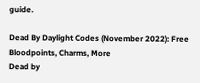guide.

Dead By Daylight Codes (November 2022): Free Bloodpoints, Charms, More
Dead by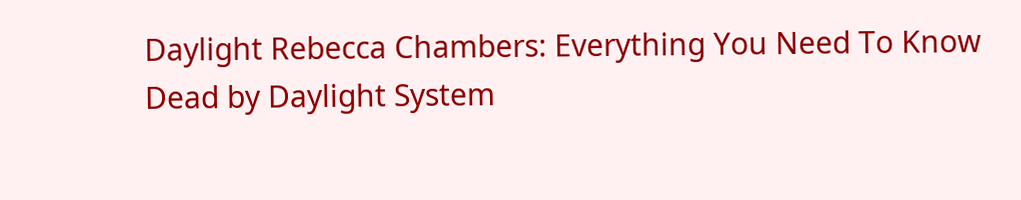Daylight Rebecca Chambers: Everything You Need To Know
Dead by Daylight System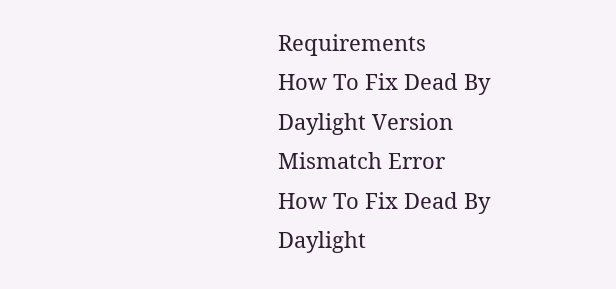Requirements
How To Fix Dead By Daylight Version Mismatch Error
How To Fix Dead By Daylight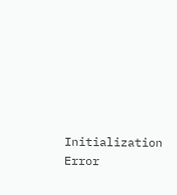Initialization Error